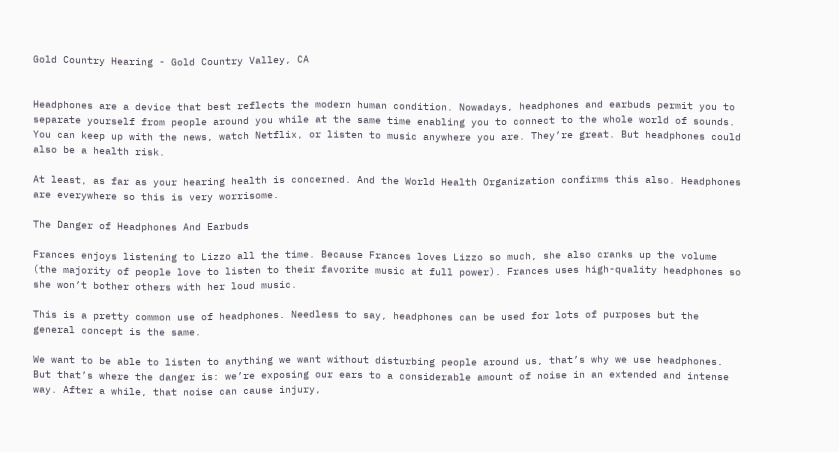Gold Country Hearing - Gold Country Valley, CA


Headphones are a device that best reflects the modern human condition. Nowadays, headphones and earbuds permit you to separate yourself from people around you while at the same time enabling you to connect to the whole world of sounds. You can keep up with the news, watch Netflix, or listen to music anywhere you are. They’re great. But headphones could also be a health risk.

At least, as far as your hearing health is concerned. And the World Health Organization confirms this also. Headphones are everywhere so this is very worrisome.

The Danger of Headphones And Earbuds

Frances enjoys listening to Lizzo all the time. Because Frances loves Lizzo so much, she also cranks up the volume (the majority of people love to listen to their favorite music at full power). Frances uses high-quality headphones so she won’t bother others with her loud music.

This is a pretty common use of headphones. Needless to say, headphones can be used for lots of purposes but the general concept is the same.

We want to be able to listen to anything we want without disturbing people around us, that’s why we use headphones. But that’s where the danger is: we’re exposing our ears to a considerable amount of noise in an extended and intense way. After a while, that noise can cause injury,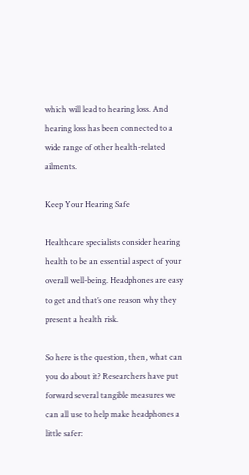which will lead to hearing loss. And hearing loss has been connected to a wide range of other health-related ailments.

Keep Your Hearing Safe

Healthcare specialists consider hearing health to be an essential aspect of your overall well-being. Headphones are easy to get and that’s one reason why they present a health risk.

So here is the question, then, what can you do about it? Researchers have put forward several tangible measures we can all use to help make headphones a little safer: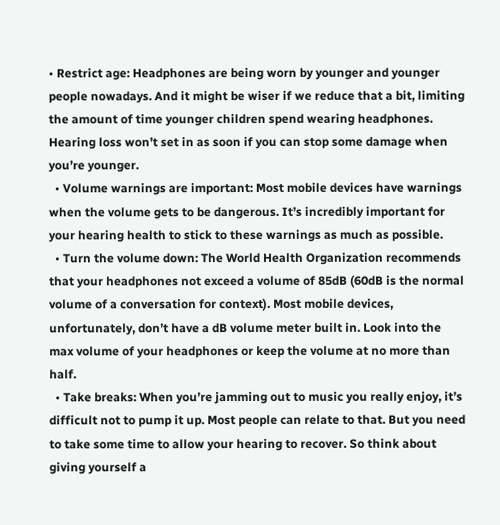• Restrict age: Headphones are being worn by younger and younger people nowadays. And it might be wiser if we reduce that a bit, limiting the amount of time younger children spend wearing headphones. Hearing loss won’t set in as soon if you can stop some damage when you’re younger.
  • Volume warnings are important: Most mobile devices have warnings when the volume gets to be dangerous. It’s incredibly important for your hearing health to stick to these warnings as much as possible.
  • Turn the volume down: The World Health Organization recommends that your headphones not exceed a volume of 85dB (60dB is the normal volume of a conversation for context). Most mobile devices, unfortunately, don’t have a dB volume meter built in. Look into the max volume of your headphones or keep the volume at no more than half.
  • Take breaks: When you’re jamming out to music you really enjoy, it’s difficult not to pump it up. Most people can relate to that. But you need to take some time to allow your hearing to recover. So think about giving yourself a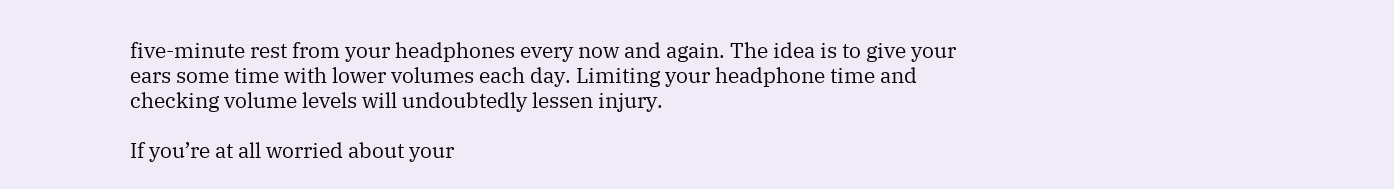five-minute rest from your headphones every now and again. The idea is to give your ears some time with lower volumes each day. Limiting your headphone time and checking volume levels will undoubtedly lessen injury.

If you’re at all worried about your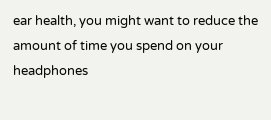ear health, you might want to reduce the amount of time you spend on your headphones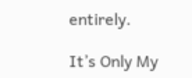entirely.

It’s Only My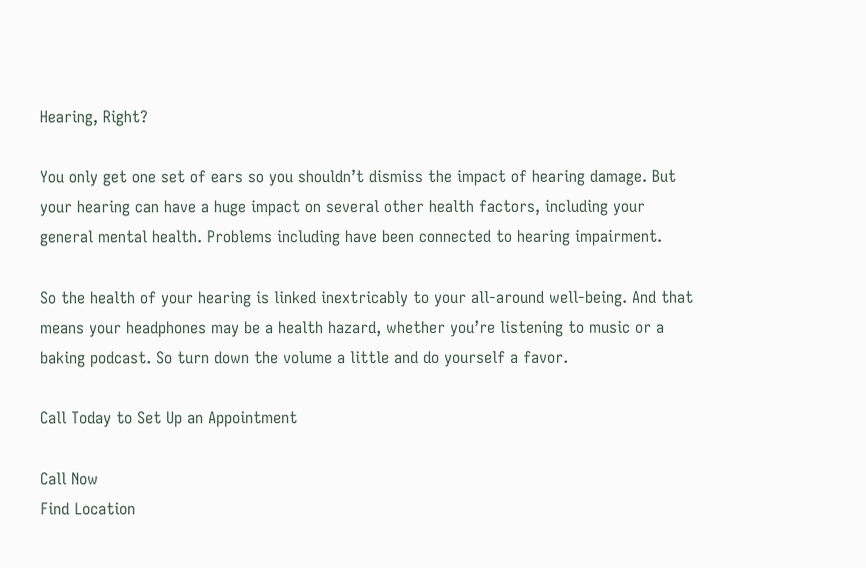Hearing, Right?

You only get one set of ears so you shouldn’t dismiss the impact of hearing damage. But your hearing can have a huge impact on several other health factors, including your general mental health. Problems including have been connected to hearing impairment.

So the health of your hearing is linked inextricably to your all-around well-being. And that means your headphones may be a health hazard, whether you’re listening to music or a baking podcast. So turn down the volume a little and do yourself a favor.

Call Today to Set Up an Appointment

Call Now
Find Location